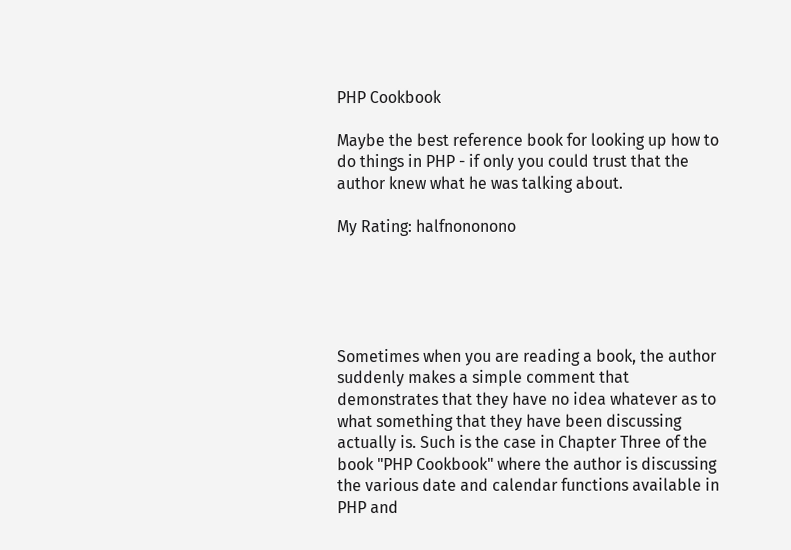PHP Cookbook

Maybe the best reference book for looking up how to do things in PHP - if only you could trust that the author knew what he was talking about.

My Rating: halfnononono





Sometimes when you are reading a book, the author suddenly makes a simple comment that demonstrates that they have no idea whatever as to what something that they have been discussing actually is. Such is the case in Chapter Three of the book "PHP Cookbook" where the author is discussing the various date and calendar functions available in PHP and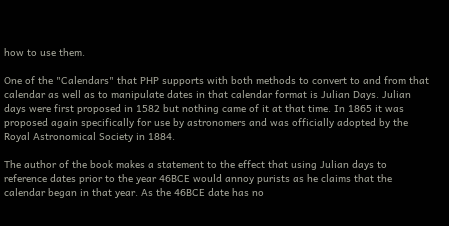how to use them.

One of the "Calendars" that PHP supports with both methods to convert to and from that calendar as well as to manipulate dates in that calendar format is Julian Days. Julian days were first proposed in 1582 but nothing came of it at that time. In 1865 it was proposed again specifically for use by astronomers and was officially adopted by the Royal Astronomical Society in 1884.

The author of the book makes a statement to the effect that using Julian days to reference dates prior to the year 46BCE would annoy purists as he claims that the calendar began in that year. As the 46BCE date has no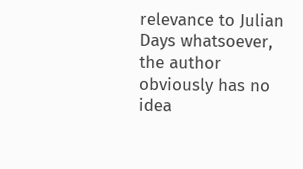relevance to Julian Days whatsoever, the author obviously has no idea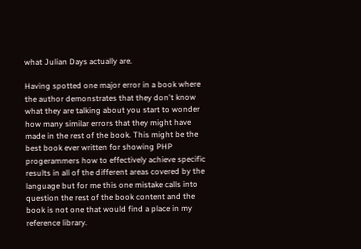what Julian Days actually are.

Having spotted one major error in a book where the author demonstrates that they don't know what they are talking about you start to wonder how many similar errors that they might have made in the rest of the book. This might be the best book ever written for showing PHP progerammers how to effectively achieve specific results in all of the different areas covered by the language but for me this one mistake calls into question the rest of the book content and the book is not one that would find a place in my reference library.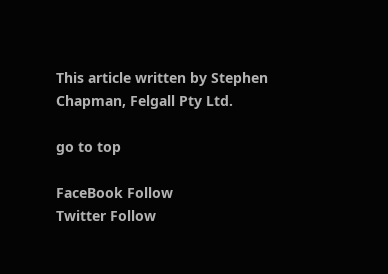This article written by Stephen Chapman, Felgall Pty Ltd.

go to top

FaceBook Follow
Twitter Follow